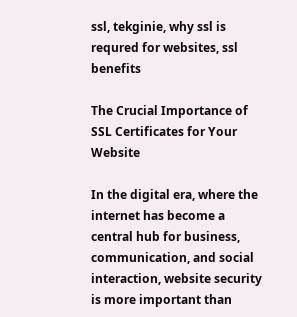ssl, tekginie, why ssl is requred for websites, ssl benefits

The Crucial Importance of SSL Certificates for Your Website

In the digital era, where the internet has become a central hub for business, communication, and social interaction, website security is more important than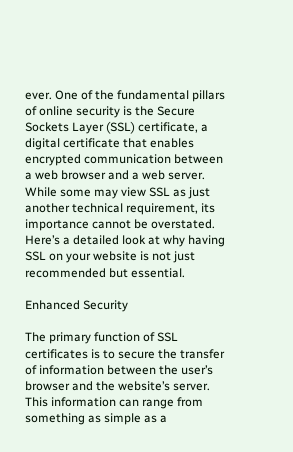ever. One of the fundamental pillars of online security is the Secure Sockets Layer (SSL) certificate, a digital certificate that enables encrypted communication between a web browser and a web server. While some may view SSL as just another technical requirement, its importance cannot be overstated. Here’s a detailed look at why having SSL on your website is not just recommended but essential.

Enhanced Security

The primary function of SSL certificates is to secure the transfer of information between the user’s browser and the website’s server. This information can range from something as simple as a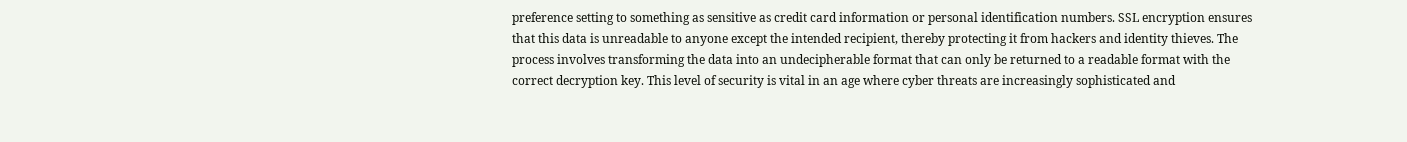preference setting to something as sensitive as credit card information or personal identification numbers. SSL encryption ensures that this data is unreadable to anyone except the intended recipient, thereby protecting it from hackers and identity thieves. The process involves transforming the data into an undecipherable format that can only be returned to a readable format with the correct decryption key. This level of security is vital in an age where cyber threats are increasingly sophisticated and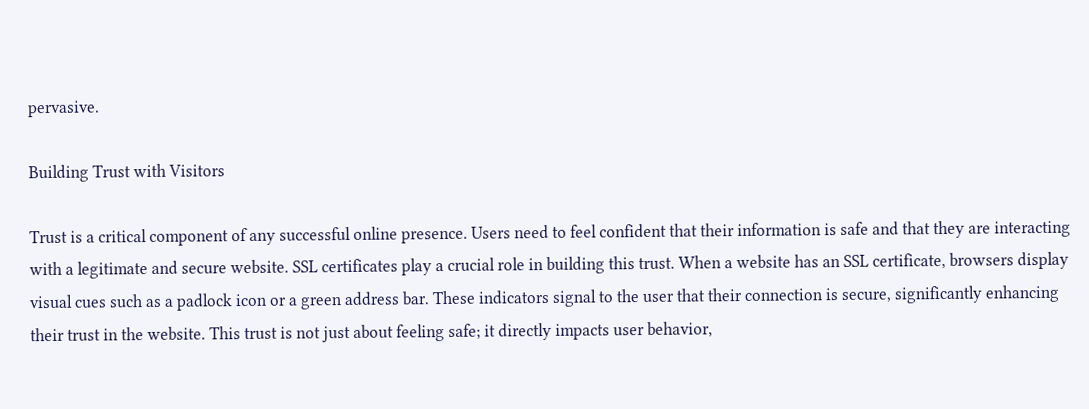pervasive.

Building Trust with Visitors

Trust is a critical component of any successful online presence. Users need to feel confident that their information is safe and that they are interacting with a legitimate and secure website. SSL certificates play a crucial role in building this trust. When a website has an SSL certificate, browsers display visual cues such as a padlock icon or a green address bar. These indicators signal to the user that their connection is secure, significantly enhancing their trust in the website. This trust is not just about feeling safe; it directly impacts user behavior,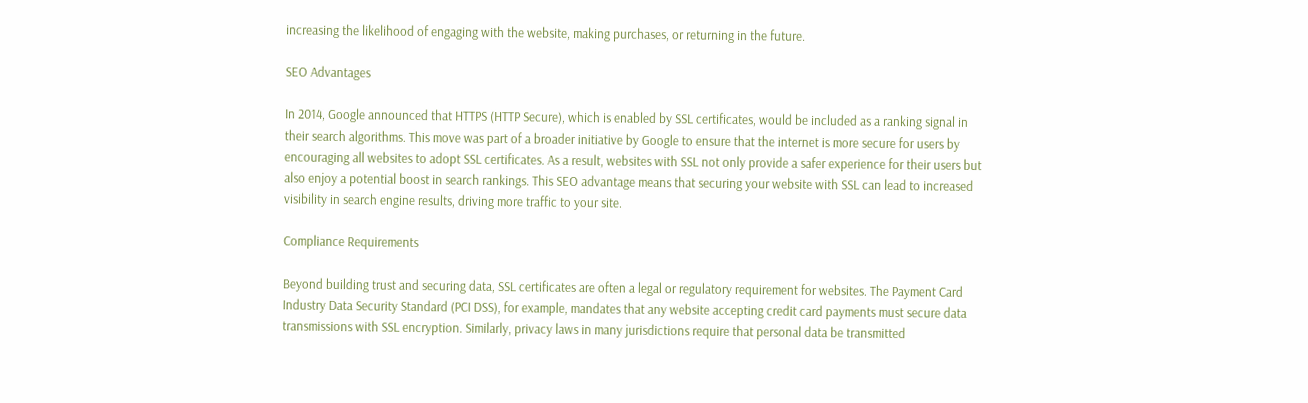increasing the likelihood of engaging with the website, making purchases, or returning in the future.

SEO Advantages

In 2014, Google announced that HTTPS (HTTP Secure), which is enabled by SSL certificates, would be included as a ranking signal in their search algorithms. This move was part of a broader initiative by Google to ensure that the internet is more secure for users by encouraging all websites to adopt SSL certificates. As a result, websites with SSL not only provide a safer experience for their users but also enjoy a potential boost in search rankings. This SEO advantage means that securing your website with SSL can lead to increased visibility in search engine results, driving more traffic to your site.

Compliance Requirements

Beyond building trust and securing data, SSL certificates are often a legal or regulatory requirement for websites. The Payment Card Industry Data Security Standard (PCI DSS), for example, mandates that any website accepting credit card payments must secure data transmissions with SSL encryption. Similarly, privacy laws in many jurisdictions require that personal data be transmitted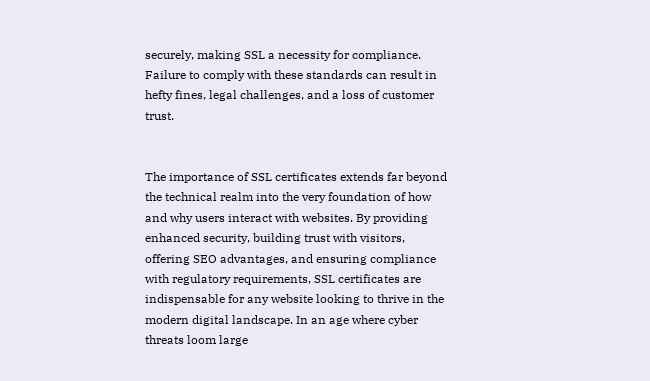securely, making SSL a necessity for compliance. Failure to comply with these standards can result in hefty fines, legal challenges, and a loss of customer trust.


The importance of SSL certificates extends far beyond the technical realm into the very foundation of how and why users interact with websites. By providing enhanced security, building trust with visitors, offering SEO advantages, and ensuring compliance with regulatory requirements, SSL certificates are indispensable for any website looking to thrive in the modern digital landscape. In an age where cyber threats loom large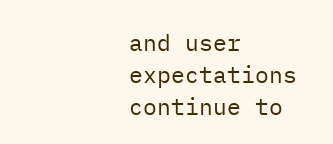and user expectations continue to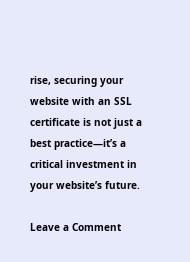rise, securing your website with an SSL certificate is not just a best practice—it’s a critical investment in your website’s future.

Leave a Comment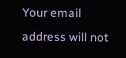Your email address will not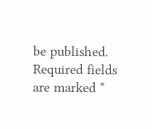be published. Required fields are marked *